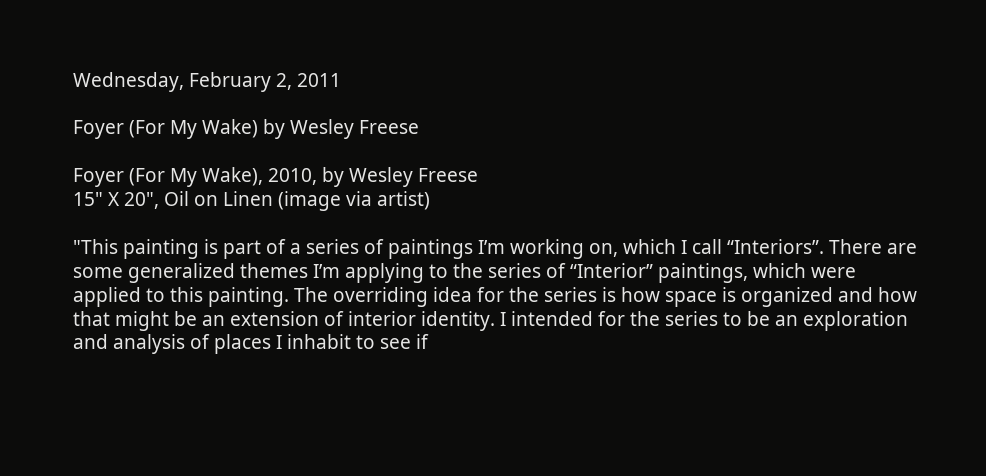Wednesday, February 2, 2011

Foyer (For My Wake) by Wesley Freese

Foyer (For My Wake), 2010, by Wesley Freese
15" X 20", Oil on Linen (image via artist)

"This painting is part of a series of paintings I’m working on, which I call “Interiors”. There are some generalized themes I’m applying to the series of “Interior” paintings, which were applied to this painting. The overriding idea for the series is how space is organized and how that might be an extension of interior identity. I intended for the series to be an exploration and analysis of places I inhabit to see if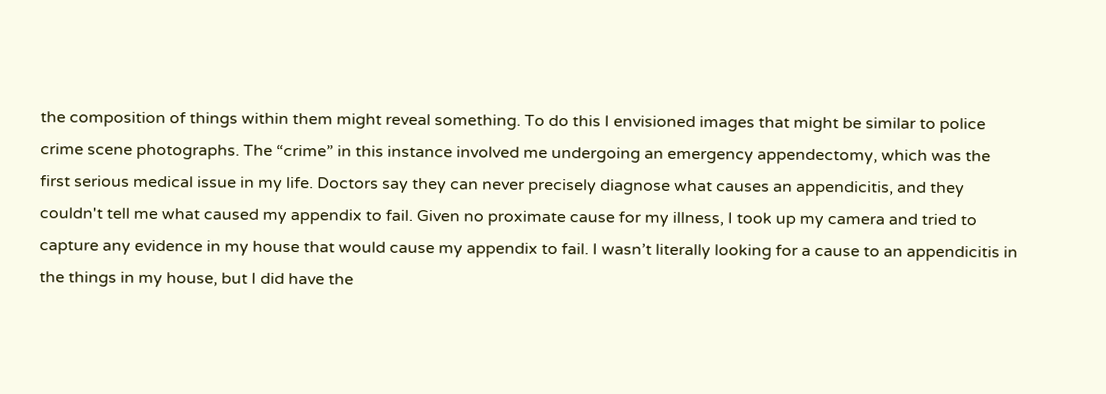the composition of things within them might reveal something. To do this I envisioned images that might be similar to police crime scene photographs. The “crime” in this instance involved me undergoing an emergency appendectomy, which was the first serious medical issue in my life. Doctors say they can never precisely diagnose what causes an appendicitis, and they couldn't tell me what caused my appendix to fail. Given no proximate cause for my illness, I took up my camera and tried to capture any evidence in my house that would cause my appendix to fail. I wasn’t literally looking for a cause to an appendicitis in the things in my house, but I did have the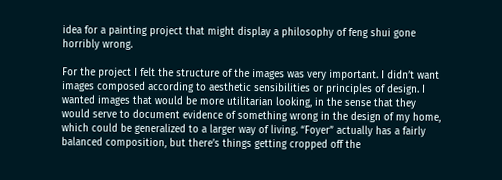idea for a painting project that might display a philosophy of feng shui gone horribly wrong.

For the project I felt the structure of the images was very important. I didn’t want images composed according to aesthetic sensibilities or principles of design. I wanted images that would be more utilitarian looking, in the sense that they would serve to document evidence of something wrong in the design of my home, which could be generalized to a larger way of living. “Foyer” actually has a fairly balanced composition, but there’s things getting cropped off the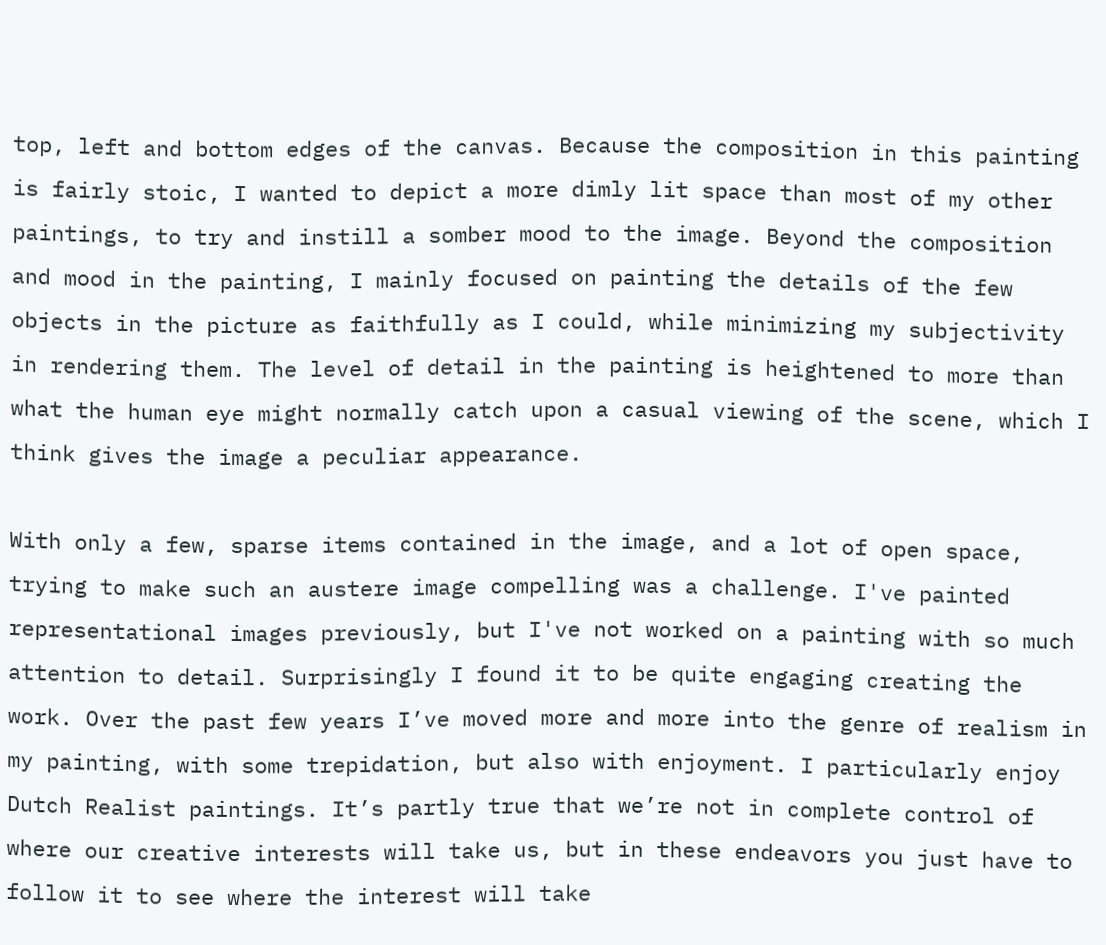top, left and bottom edges of the canvas. Because the composition in this painting is fairly stoic, I wanted to depict a more dimly lit space than most of my other paintings, to try and instill a somber mood to the image. Beyond the composition and mood in the painting, I mainly focused on painting the details of the few objects in the picture as faithfully as I could, while minimizing my subjectivity in rendering them. The level of detail in the painting is heightened to more than what the human eye might normally catch upon a casual viewing of the scene, which I think gives the image a peculiar appearance.

With only a few, sparse items contained in the image, and a lot of open space, trying to make such an austere image compelling was a challenge. I've painted representational images previously, but I've not worked on a painting with so much attention to detail. Surprisingly I found it to be quite engaging creating the work. Over the past few years I’ve moved more and more into the genre of realism in my painting, with some trepidation, but also with enjoyment. I particularly enjoy Dutch Realist paintings. It’s partly true that we’re not in complete control of where our creative interests will take us, but in these endeavors you just have to follow it to see where the interest will take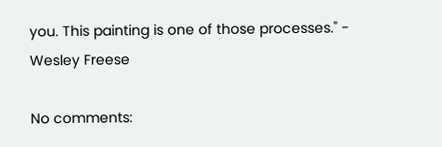you. This painting is one of those processes." - Wesley Freese

No comments: